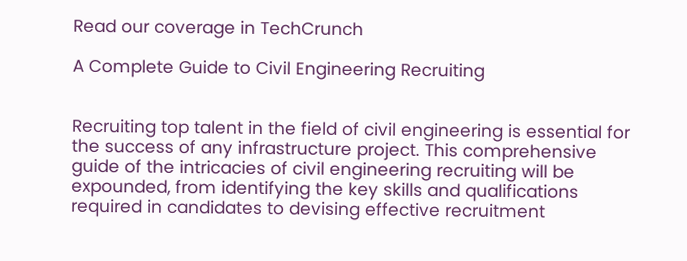Read our coverage in TechCrunch

A Complete Guide to Civil Engineering Recruiting


Recruiting top talent in the field of civil engineering is essential for the success of any infrastructure project. This comprehensive guide of the intricacies of civil engineering recruiting will be expounded, from identifying the key skills and qualifications required in candidates to devising effective recruitment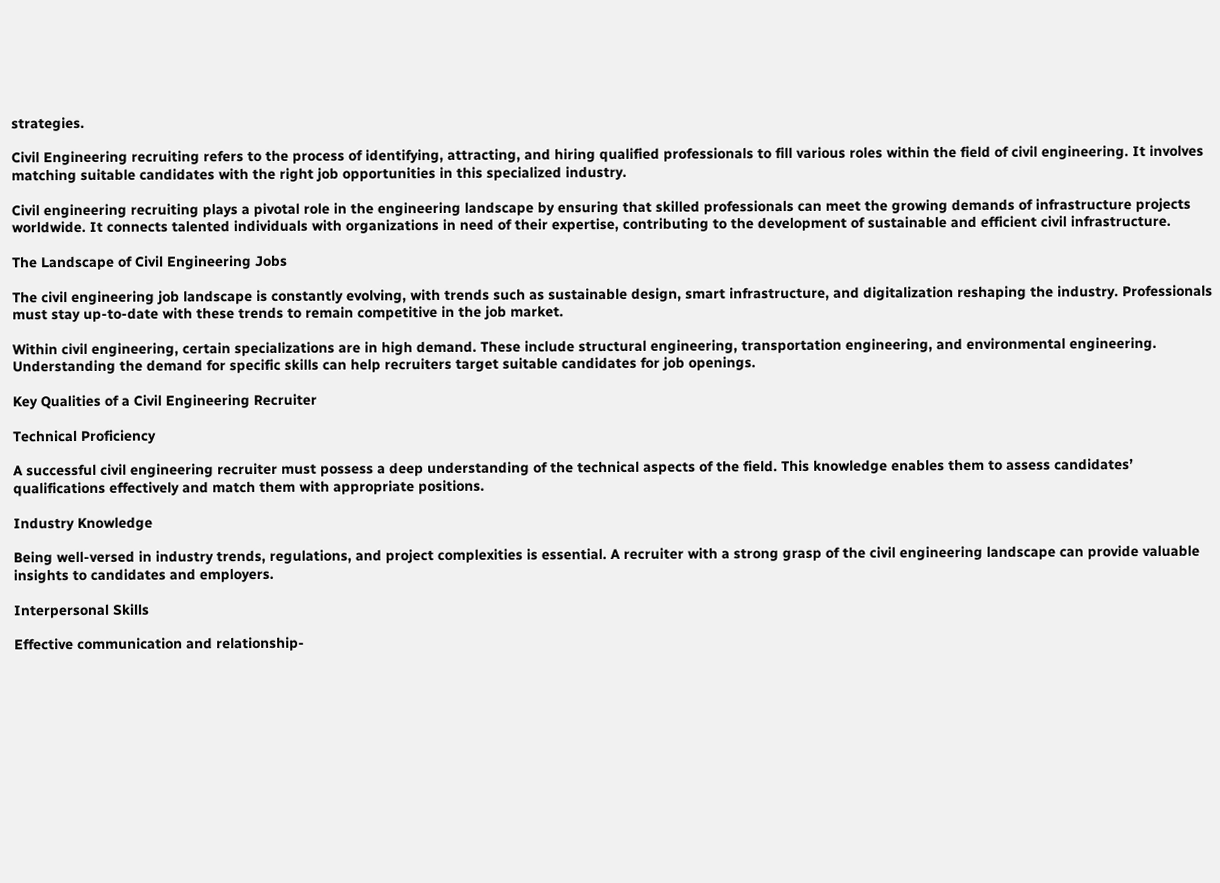strategies.

Civil Engineering recruiting refers to the process of identifying, attracting, and hiring qualified professionals to fill various roles within the field of civil engineering. It involves matching suitable candidates with the right job opportunities in this specialized industry.

Civil engineering recruiting plays a pivotal role in the engineering landscape by ensuring that skilled professionals can meet the growing demands of infrastructure projects worldwide. It connects talented individuals with organizations in need of their expertise, contributing to the development of sustainable and efficient civil infrastructure.

The Landscape of Civil Engineering Jobs

The civil engineering job landscape is constantly evolving, with trends such as sustainable design, smart infrastructure, and digitalization reshaping the industry. Professionals must stay up-to-date with these trends to remain competitive in the job market.

Within civil engineering, certain specializations are in high demand. These include structural engineering, transportation engineering, and environmental engineering. Understanding the demand for specific skills can help recruiters target suitable candidates for job openings.

Key Qualities of a Civil Engineering Recruiter

Technical Proficiency

A successful civil engineering recruiter must possess a deep understanding of the technical aspects of the field. This knowledge enables them to assess candidates’ qualifications effectively and match them with appropriate positions.

Industry Knowledge

Being well-versed in industry trends, regulations, and project complexities is essential. A recruiter with a strong grasp of the civil engineering landscape can provide valuable insights to candidates and employers.

Interpersonal Skills

Effective communication and relationship-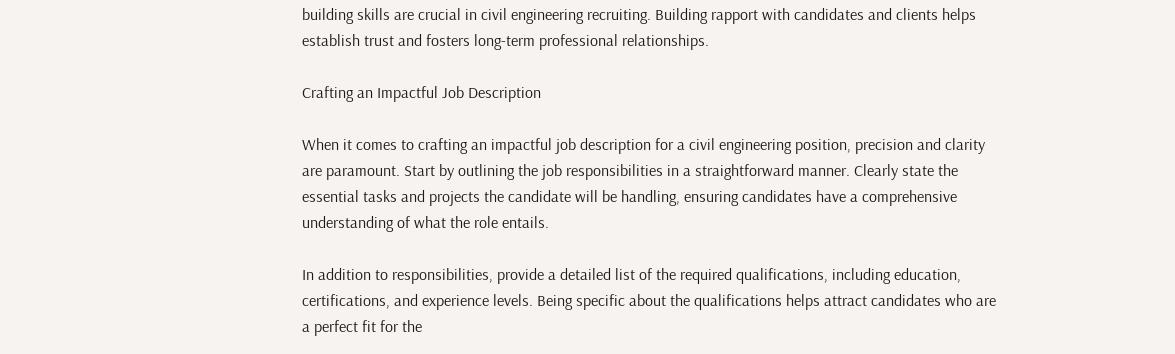building skills are crucial in civil engineering recruiting. Building rapport with candidates and clients helps establish trust and fosters long-term professional relationships.

Crafting an Impactful Job Description

When it comes to crafting an impactful job description for a civil engineering position, precision and clarity are paramount. Start by outlining the job responsibilities in a straightforward manner. Clearly state the essential tasks and projects the candidate will be handling, ensuring candidates have a comprehensive understanding of what the role entails.

In addition to responsibilities, provide a detailed list of the required qualifications, including education, certifications, and experience levels. Being specific about the qualifications helps attract candidates who are a perfect fit for the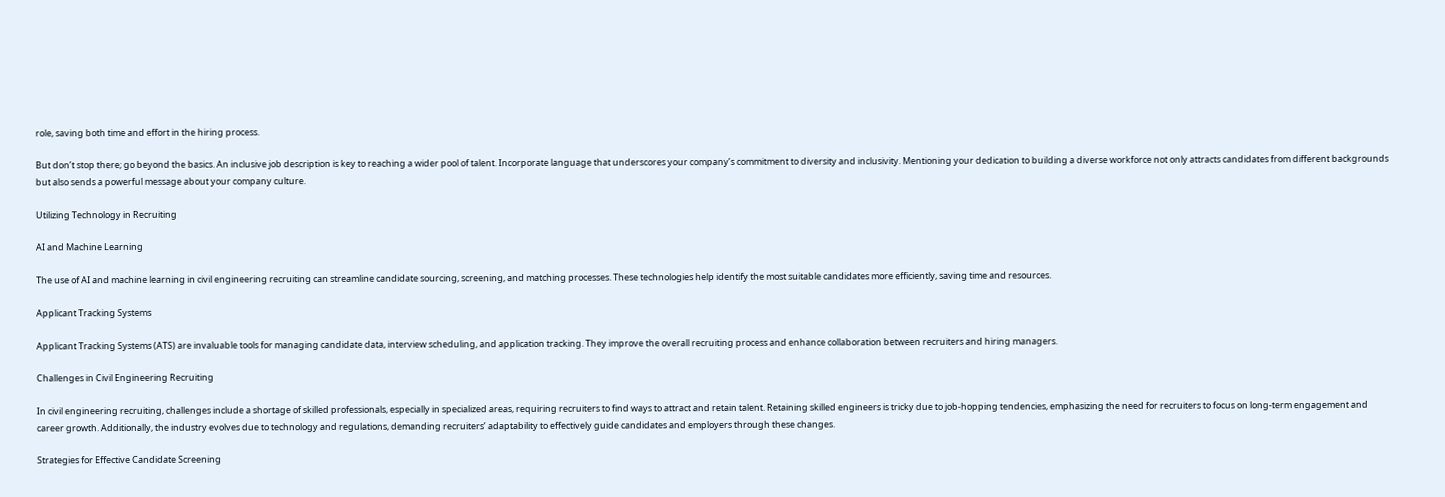role, saving both time and effort in the hiring process.

But don’t stop there; go beyond the basics. An inclusive job description is key to reaching a wider pool of talent. Incorporate language that underscores your company’s commitment to diversity and inclusivity. Mentioning your dedication to building a diverse workforce not only attracts candidates from different backgrounds but also sends a powerful message about your company culture.

Utilizing Technology in Recruiting

AI and Machine Learning

The use of AI and machine learning in civil engineering recruiting can streamline candidate sourcing, screening, and matching processes. These technologies help identify the most suitable candidates more efficiently, saving time and resources.

Applicant Tracking Systems

Applicant Tracking Systems (ATS) are invaluable tools for managing candidate data, interview scheduling, and application tracking. They improve the overall recruiting process and enhance collaboration between recruiters and hiring managers.

Challenges in Civil Engineering Recruiting

In civil engineering recruiting, challenges include a shortage of skilled professionals, especially in specialized areas, requiring recruiters to find ways to attract and retain talent. Retaining skilled engineers is tricky due to job-hopping tendencies, emphasizing the need for recruiters to focus on long-term engagement and career growth. Additionally, the industry evolves due to technology and regulations, demanding recruiters’ adaptability to effectively guide candidates and employers through these changes.

Strategies for Effective Candidate Screening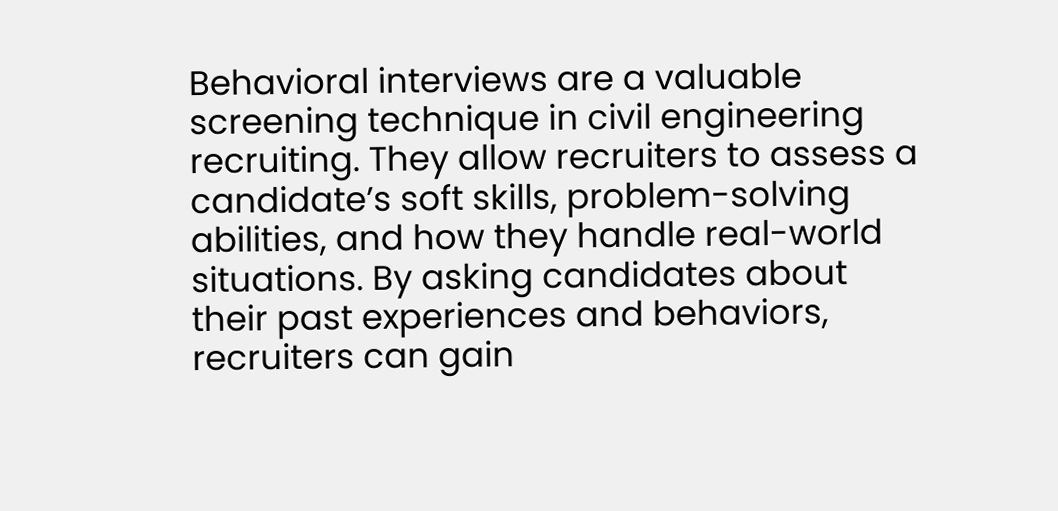Behavioral interviews are a valuable screening technique in civil engineering recruiting. They allow recruiters to assess a candidate’s soft skills, problem-solving abilities, and how they handle real-world situations. By asking candidates about their past experiences and behaviors, recruiters can gain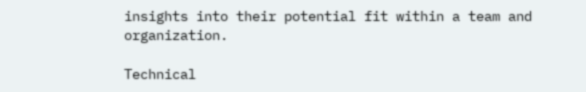insights into their potential fit within a team and organization.

Technical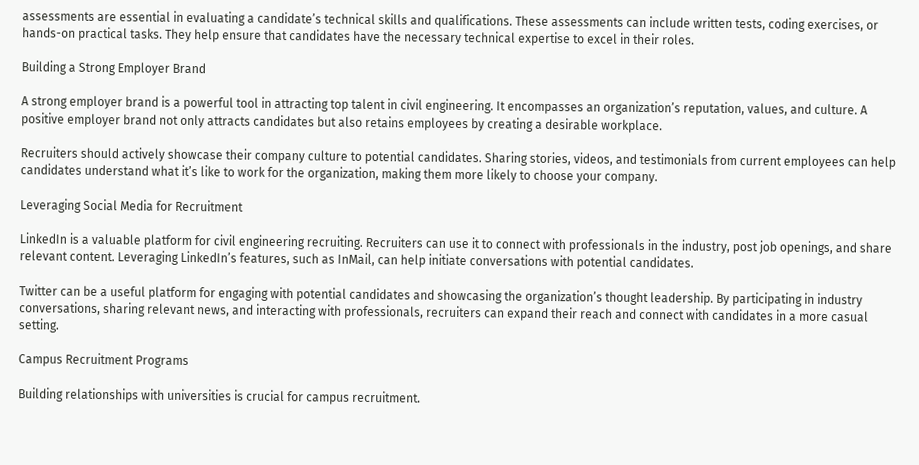assessments are essential in evaluating a candidate’s technical skills and qualifications. These assessments can include written tests, coding exercises, or hands-on practical tasks. They help ensure that candidates have the necessary technical expertise to excel in their roles.

Building a Strong Employer Brand

A strong employer brand is a powerful tool in attracting top talent in civil engineering. It encompasses an organization’s reputation, values, and culture. A positive employer brand not only attracts candidates but also retains employees by creating a desirable workplace.

Recruiters should actively showcase their company culture to potential candidates. Sharing stories, videos, and testimonials from current employees can help candidates understand what it’s like to work for the organization, making them more likely to choose your company.

Leveraging Social Media for Recruitment

LinkedIn is a valuable platform for civil engineering recruiting. Recruiters can use it to connect with professionals in the industry, post job openings, and share relevant content. Leveraging LinkedIn’s features, such as InMail, can help initiate conversations with potential candidates.

Twitter can be a useful platform for engaging with potential candidates and showcasing the organization’s thought leadership. By participating in industry conversations, sharing relevant news, and interacting with professionals, recruiters can expand their reach and connect with candidates in a more casual setting.

Campus Recruitment Programs

Building relationships with universities is crucial for campus recruitment.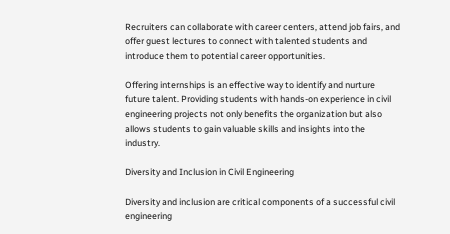Recruiters can collaborate with career centers, attend job fairs, and offer guest lectures to connect with talented students and introduce them to potential career opportunities.

Offering internships is an effective way to identify and nurture future talent. Providing students with hands-on experience in civil engineering projects not only benefits the organization but also allows students to gain valuable skills and insights into the industry.

Diversity and Inclusion in Civil Engineering

Diversity and inclusion are critical components of a successful civil engineering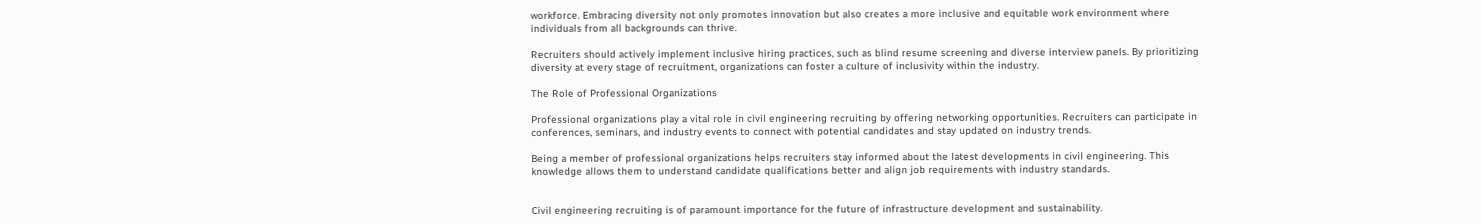workforce. Embracing diversity not only promotes innovation but also creates a more inclusive and equitable work environment where individuals from all backgrounds can thrive.

Recruiters should actively implement inclusive hiring practices, such as blind resume screening and diverse interview panels. By prioritizing diversity at every stage of recruitment, organizations can foster a culture of inclusivity within the industry.

The Role of Professional Organizations

Professional organizations play a vital role in civil engineering recruiting by offering networking opportunities. Recruiters can participate in conferences, seminars, and industry events to connect with potential candidates and stay updated on industry trends.

Being a member of professional organizations helps recruiters stay informed about the latest developments in civil engineering. This knowledge allows them to understand candidate qualifications better and align job requirements with industry standards.


Civil engineering recruiting is of paramount importance for the future of infrastructure development and sustainability.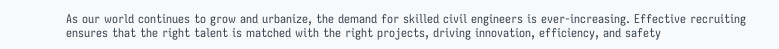As our world continues to grow and urbanize, the demand for skilled civil engineers is ever-increasing. Effective recruiting ensures that the right talent is matched with the right projects, driving innovation, efficiency, and safety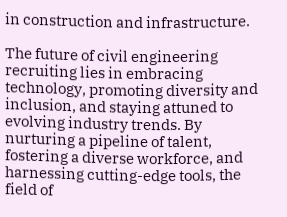in construction and infrastructure.

The future of civil engineering recruiting lies in embracing technology, promoting diversity and inclusion, and staying attuned to evolving industry trends. By nurturing a pipeline of talent, fostering a diverse workforce, and harnessing cutting-edge tools, the field of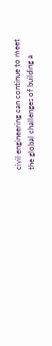civil engineering can continue to meet the global challenges of building a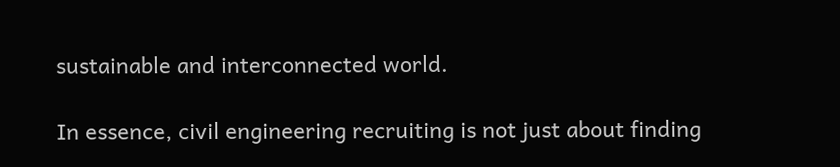sustainable and interconnected world.

In essence, civil engineering recruiting is not just about finding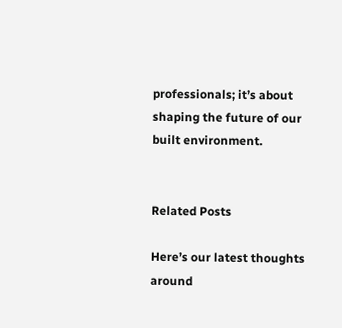professionals; it’s about shaping the future of our built environment.


Related Posts

Here’s our latest thoughts around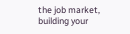the job market, building your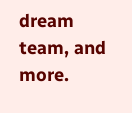dream team, and more.